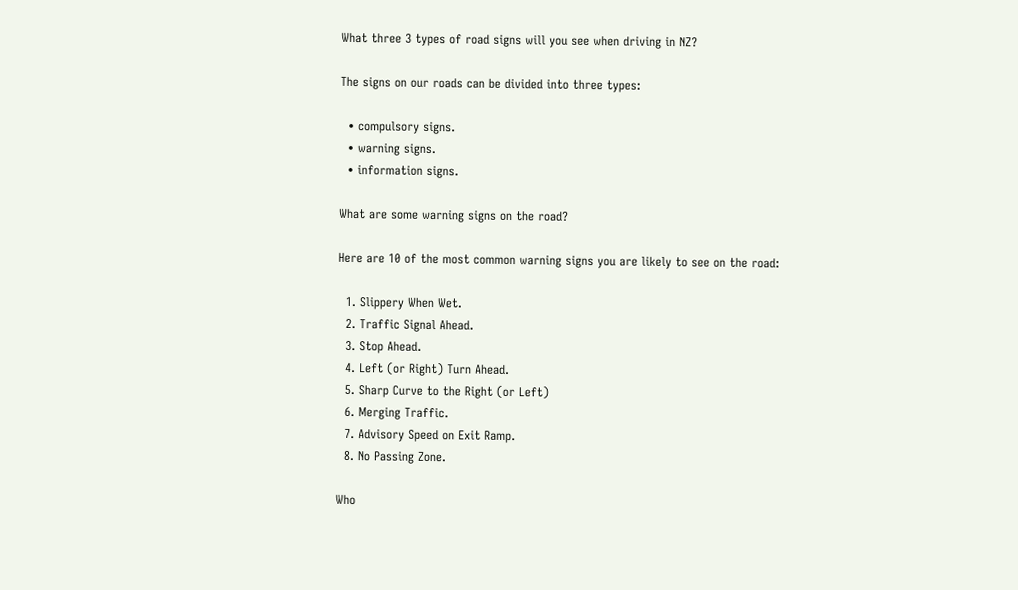What three 3 types of road signs will you see when driving in NZ?

The signs on our roads can be divided into three types:

  • compulsory signs.
  • warning signs.
  • information signs.

What are some warning signs on the road?

Here are 10 of the most common warning signs you are likely to see on the road:

  1. Slippery When Wet.
  2. Traffic Signal Ahead.
  3. Stop Ahead.
  4. Left (or Right) Turn Ahead.
  5. Sharp Curve to the Right (or Left)
  6. Merging Traffic.
  7. Advisory Speed on Exit Ramp.
  8. No Passing Zone.

Who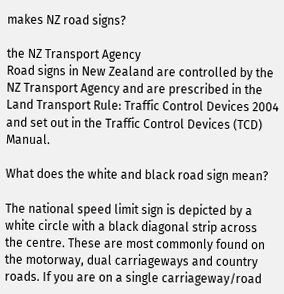makes NZ road signs?

the NZ Transport Agency
Road signs in New Zealand are controlled by the NZ Transport Agency and are prescribed in the Land Transport Rule: Traffic Control Devices 2004 and set out in the Traffic Control Devices (TCD) Manual.

What does the white and black road sign mean?

The national speed limit sign is depicted by a white circle with a black diagonal strip across the centre. These are most commonly found on the motorway, dual carriageways and country roads. If you are on a single carriageway/road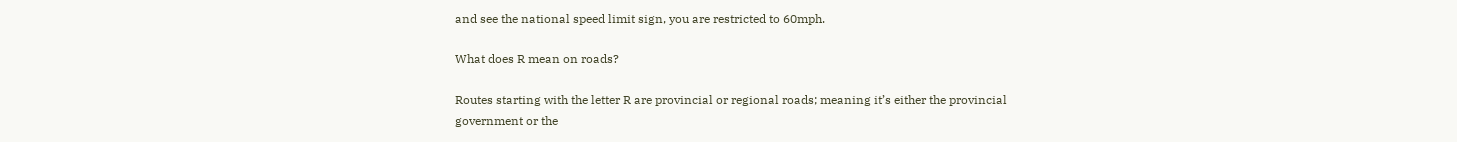and see the national speed limit sign, you are restricted to 60mph.

What does R mean on roads?

Routes starting with the letter R are provincial or regional roads; meaning it’s either the provincial government or the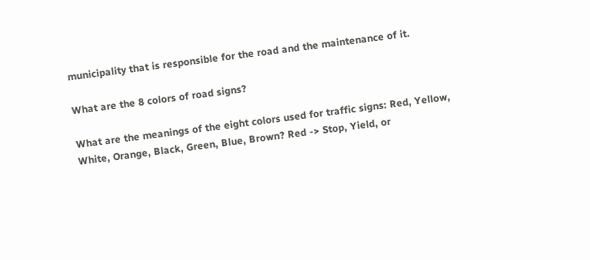municipality that is responsible for the road and the maintenance of it.

What are the 8 colors of road signs?

What are the meanings of the eight colors used for traffic signs: Red, Yellow, White, Orange, Black, Green, Blue, Brown? Red -> Stop, Yield, or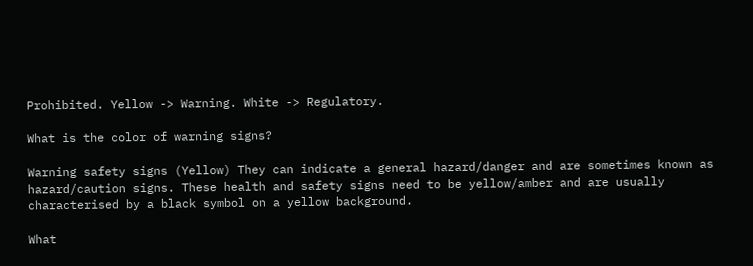Prohibited. Yellow -> Warning. White -> Regulatory.

What is the color of warning signs?

Warning safety signs (Yellow) They can indicate a general hazard/danger and are sometimes known as hazard/caution signs. These health and safety signs need to be yellow/amber and are usually characterised by a black symbol on a yellow background.

What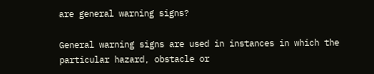are general warning signs?

General warning signs are used in instances in which the particular hazard, obstacle or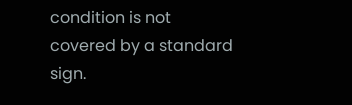condition is not covered by a standard sign.